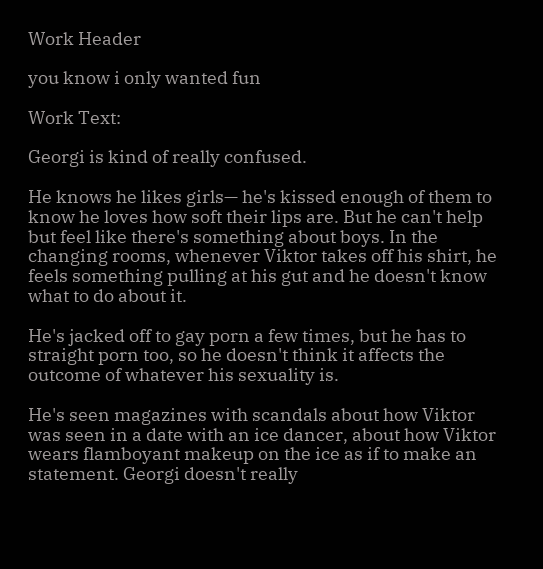Work Header

you know i only wanted fun

Work Text:

Georgi is kind of really confused.

He knows he likes girls— he's kissed enough of them to know he loves how soft their lips are. But he can't help but feel like there's something about boys. In the changing rooms, whenever Viktor takes off his shirt, he feels something pulling at his gut and he doesn't know what to do about it.

He's jacked off to gay porn a few times, but he has to straight porn too, so he doesn't think it affects the outcome of whatever his sexuality is.

He's seen magazines with scandals about how Viktor was seen in a date with an ice dancer, about how Viktor wears flamboyant makeup on the ice as if to make an statement. Georgi doesn't really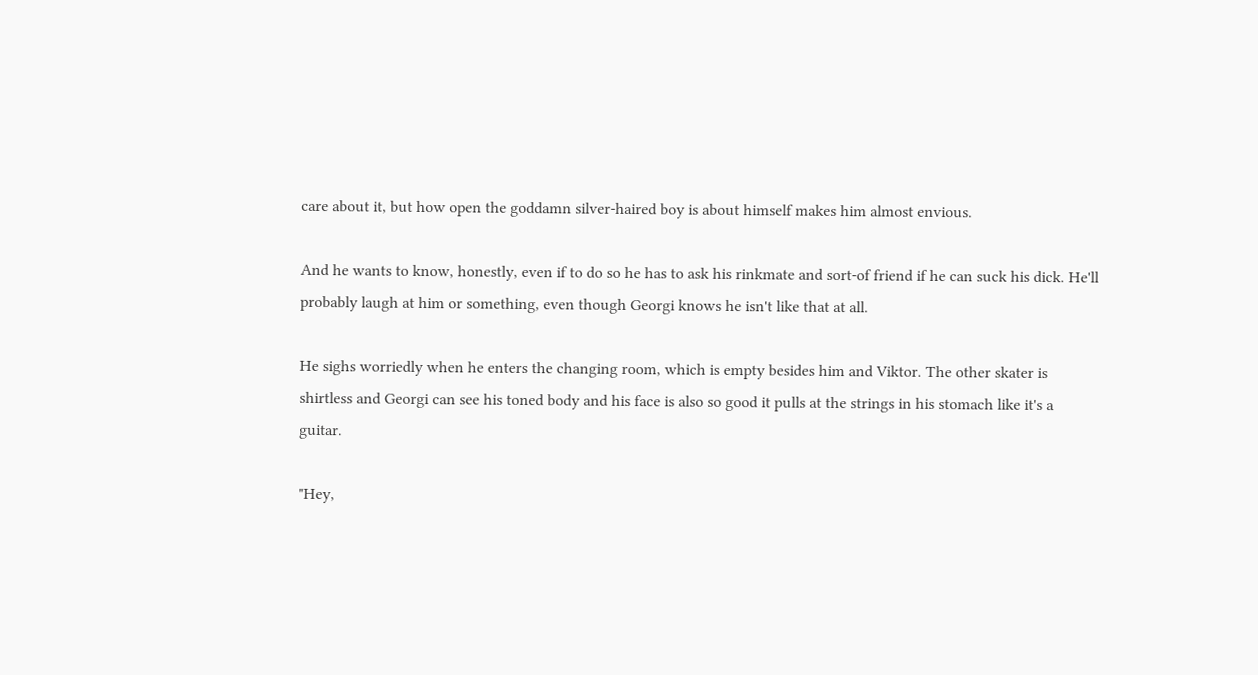care about it, but how open the goddamn silver-haired boy is about himself makes him almost envious.

And he wants to know, honestly, even if to do so he has to ask his rinkmate and sort-of friend if he can suck his dick. He'll probably laugh at him or something, even though Georgi knows he isn't like that at all.

He sighs worriedly when he enters the changing room, which is empty besides him and Viktor. The other skater is shirtless and Georgi can see his toned body and his face is also so good it pulls at the strings in his stomach like it's a guitar.

"Hey,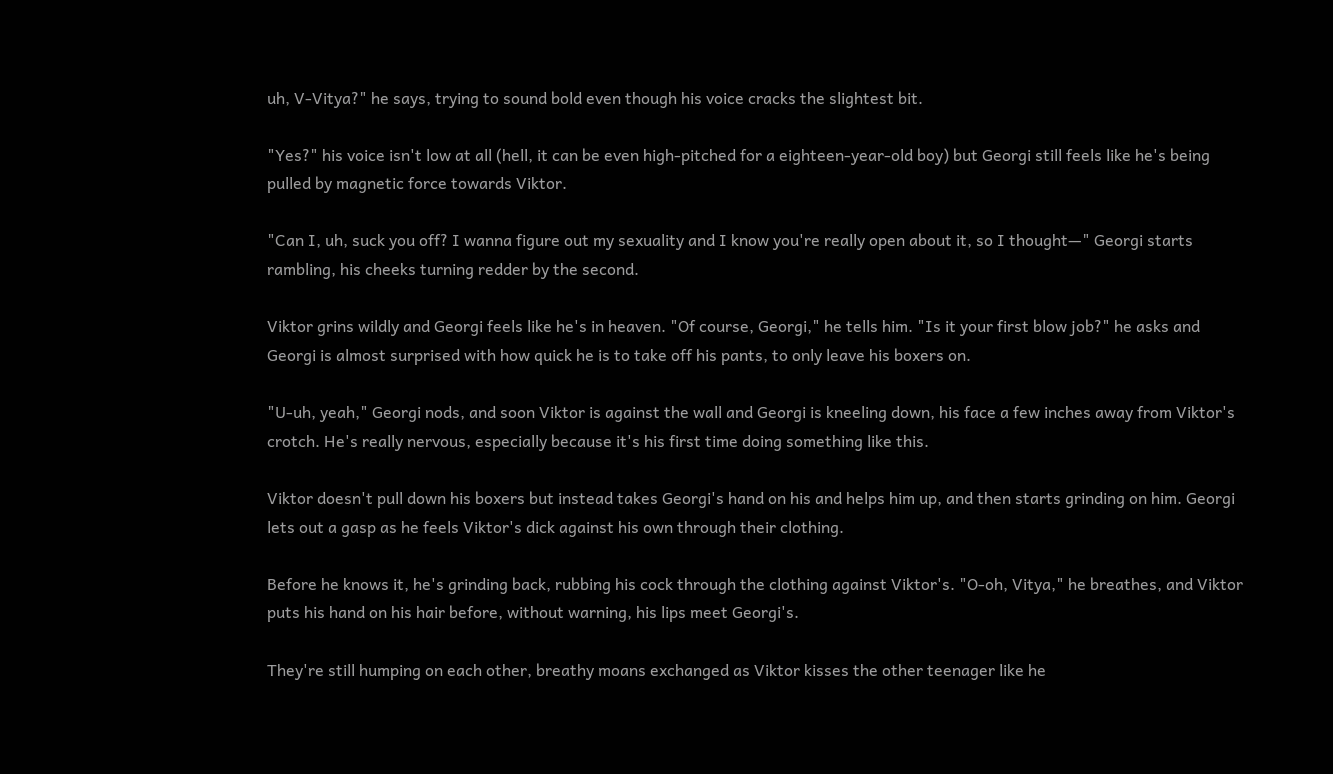uh, V-Vitya?" he says, trying to sound bold even though his voice cracks the slightest bit.

"Yes?" his voice isn't low at all (hell, it can be even high-pitched for a eighteen-year-old boy) but Georgi still feels like he's being pulled by magnetic force towards Viktor.

"Can I, uh, suck you off? I wanna figure out my sexuality and I know you're really open about it, so I thought—" Georgi starts rambling, his cheeks turning redder by the second.

Viktor grins wildly and Georgi feels like he's in heaven. "Of course, Georgi," he tells him. "Is it your first blow job?" he asks and Georgi is almost surprised with how quick he is to take off his pants, to only leave his boxers on.

"U-uh, yeah," Georgi nods, and soon Viktor is against the wall and Georgi is kneeling down, his face a few inches away from Viktor's crotch. He's really nervous, especially because it's his first time doing something like this.

Viktor doesn't pull down his boxers but instead takes Georgi's hand on his and helps him up, and then starts grinding on him. Georgi lets out a gasp as he feels Viktor's dick against his own through their clothing.

Before he knows it, he's grinding back, rubbing his cock through the clothing against Viktor's. "O-oh, Vitya," he breathes, and Viktor puts his hand on his hair before, without warning, his lips meet Georgi's.

They're still humping on each other, breathy moans exchanged as Viktor kisses the other teenager like he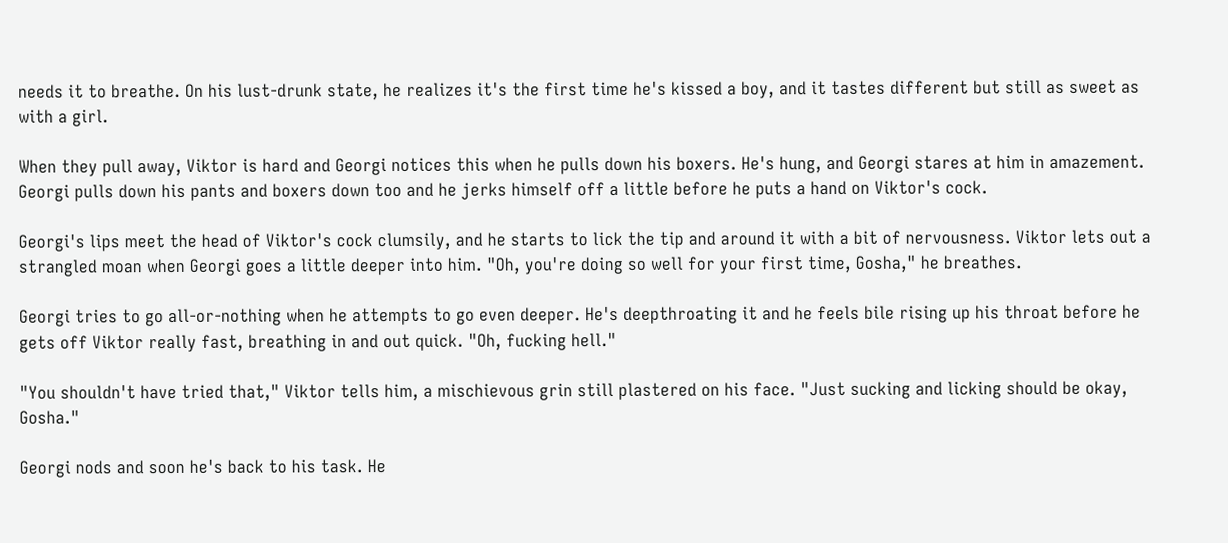needs it to breathe. On his lust-drunk state, he realizes it's the first time he's kissed a boy, and it tastes different but still as sweet as with a girl.

When they pull away, Viktor is hard and Georgi notices this when he pulls down his boxers. He's hung, and Georgi stares at him in amazement. Georgi pulls down his pants and boxers down too and he jerks himself off a little before he puts a hand on Viktor's cock.

Georgi's lips meet the head of Viktor's cock clumsily, and he starts to lick the tip and around it with a bit of nervousness. Viktor lets out a strangled moan when Georgi goes a little deeper into him. "Oh, you're doing so well for your first time, Gosha," he breathes.

Georgi tries to go all-or-nothing when he attempts to go even deeper. He's deepthroating it and he feels bile rising up his throat before he gets off Viktor really fast, breathing in and out quick. "Oh, fucking hell."

"You shouldn't have tried that," Viktor tells him, a mischievous grin still plastered on his face. "Just sucking and licking should be okay, Gosha."

Georgi nods and soon he's back to his task. He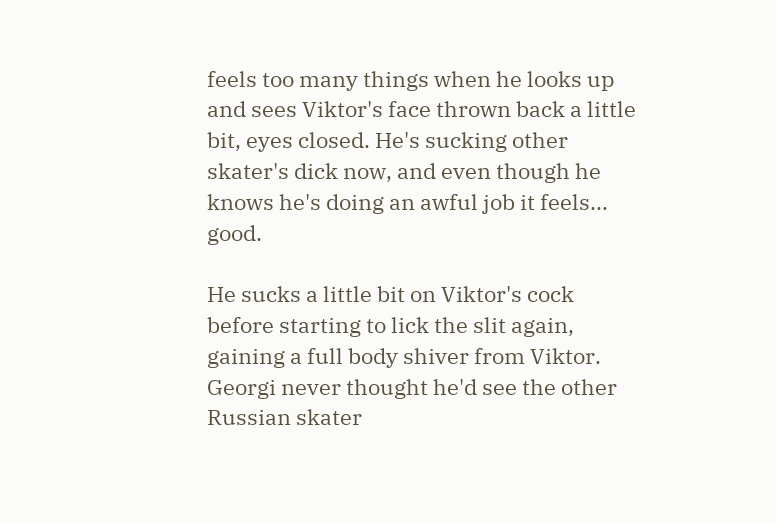feels too many things when he looks up and sees Viktor's face thrown back a little bit, eyes closed. He's sucking other skater's dick now, and even though he knows he's doing an awful job it feels... good.

He sucks a little bit on Viktor's cock before starting to lick the slit again, gaining a full body shiver from Viktor. Georgi never thought he'd see the other Russian skater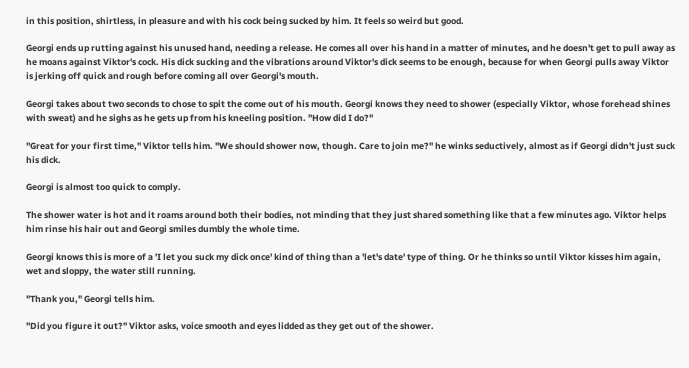in this position, shirtless, in pleasure and with his cock being sucked by him. It feels so weird but good.

Georgi ends up rutting against his unused hand, needing a release. He comes all over his hand in a matter of minutes, and he doesn't get to pull away as he moans against Viktor's cock. His dick sucking and the vibrations around Viktor's dick seems to be enough, because for when Georgi pulls away Viktor is jerking off quick and rough before coming all over Georgi's mouth.

Georgi takes about two seconds to chose to spit the come out of his mouth. Georgi knows they need to shower (especially Viktor, whose forehead shines with sweat) and he sighs as he gets up from his kneeling position. "How did I do?"

"Great for your first time," Viktor tells him. "We should shower now, though. Care to join me?" he winks seductively, almost as if Georgi didn't just suck his dick.

Georgi is almost too quick to comply.

The shower water is hot and it roams around both their bodies, not minding that they just shared something like that a few minutes ago. Viktor helps him rinse his hair out and Georgi smiles dumbly the whole time.

Georgi knows this is more of a 'I let you suck my dick once' kind of thing than a 'let's date' type of thing. Or he thinks so until Viktor kisses him again, wet and sloppy, the water still running.

"Thank you," Georgi tells him.

"Did you figure it out?" Viktor asks, voice smooth and eyes lidded as they get out of the shower.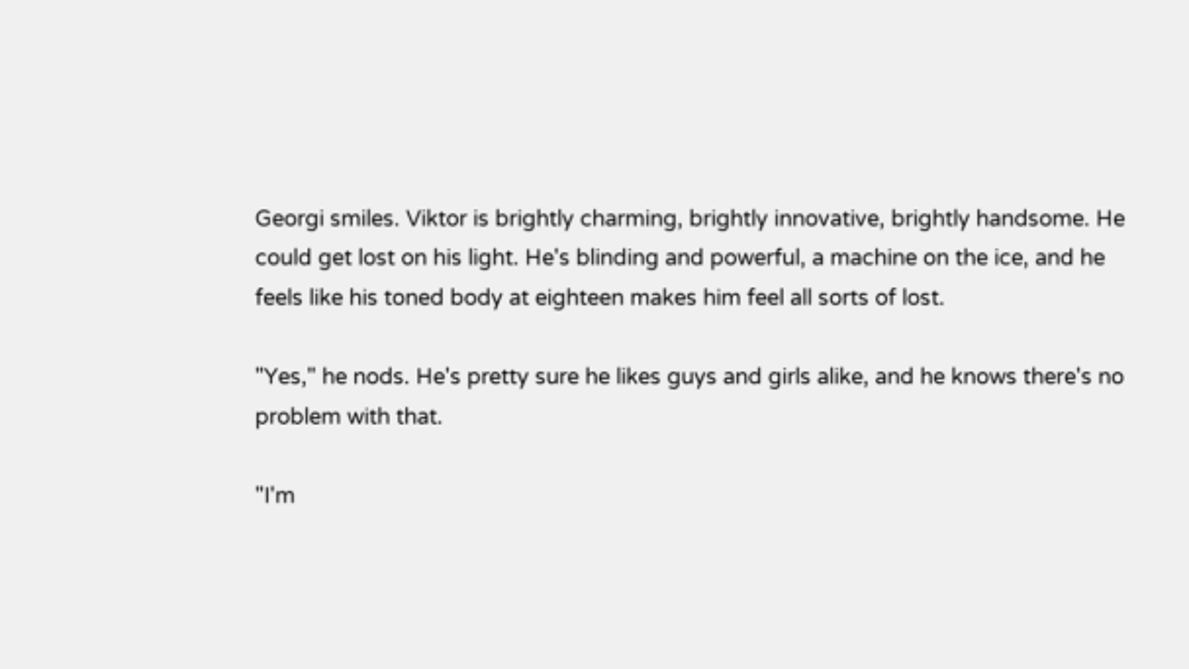Georgi smiles. Viktor is brightly charming, brightly innovative, brightly handsome. He could get lost on his light. He's blinding and powerful, a machine on the ice, and he feels like his toned body at eighteen makes him feel all sorts of lost.

"Yes," he nods. He's pretty sure he likes guys and girls alike, and he knows there's no problem with that.

"I'm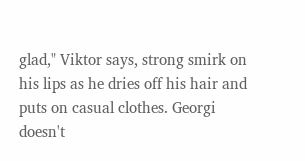glad," Viktor says, strong smirk on his lips as he dries off his hair and puts on casual clothes. Georgi doesn't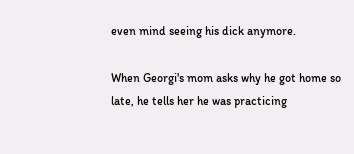even mind seeing his dick anymore.

When Georgi's mom asks why he got home so late, he tells her he was practicing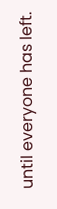until everyone has left.